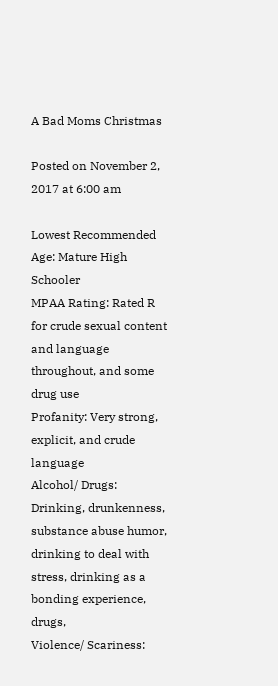A Bad Moms Christmas

Posted on November 2, 2017 at 6:00 am

Lowest Recommended Age: Mature High Schooler
MPAA Rating: Rated R for crude sexual content and language throughout, and some drug use
Profanity: Very strong, explicit, and crude language
Alcohol/ Drugs: Drinking, drunkenness, substance abuse humor, drinking to deal with stress, drinking as a bonding experience, drugs,
Violence/ Scariness: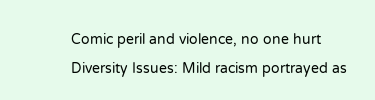Comic peril and violence, no one hurt
Diversity Issues: Mild racism portrayed as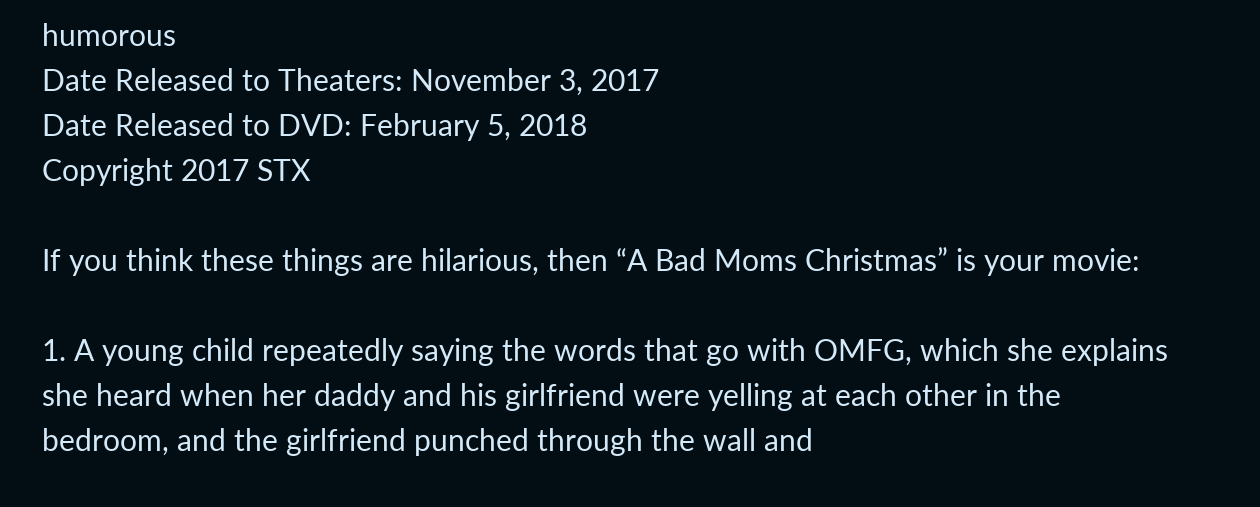humorous
Date Released to Theaters: November 3, 2017
Date Released to DVD: February 5, 2018
Copyright 2017 STX

If you think these things are hilarious, then “A Bad Moms Christmas” is your movie:

1. A young child repeatedly saying the words that go with OMFG, which she explains she heard when her daddy and his girlfriend were yelling at each other in the bedroom, and the girlfriend punched through the wall and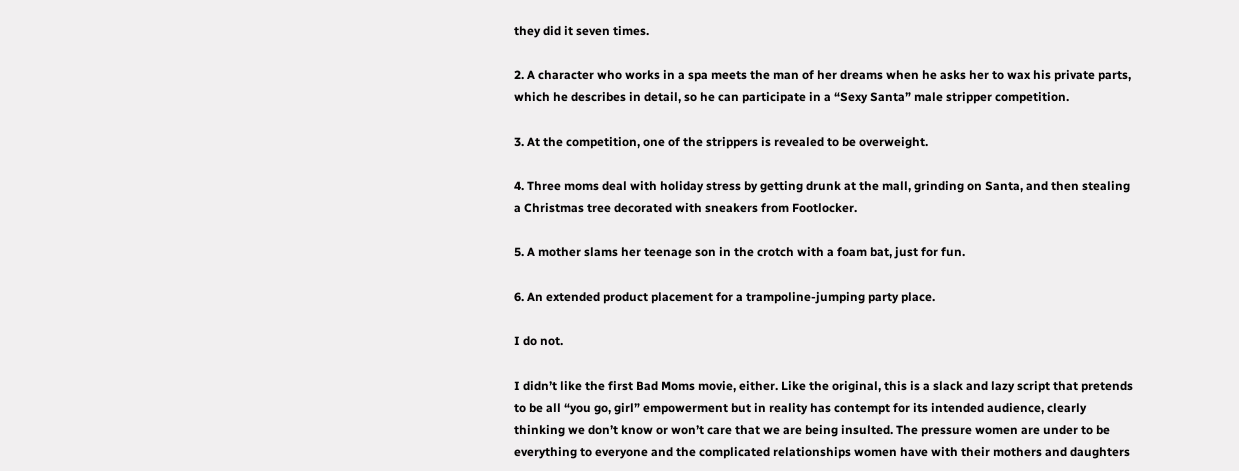they did it seven times.

2. A character who works in a spa meets the man of her dreams when he asks her to wax his private parts, which he describes in detail, so he can participate in a “Sexy Santa” male stripper competition.

3. At the competition, one of the strippers is revealed to be overweight.

4. Three moms deal with holiday stress by getting drunk at the mall, grinding on Santa, and then stealing a Christmas tree decorated with sneakers from Footlocker.

5. A mother slams her teenage son in the crotch with a foam bat, just for fun.

6. An extended product placement for a trampoline-jumping party place.

I do not.

I didn’t like the first Bad Moms movie, either. Like the original, this is a slack and lazy script that pretends to be all “you go, girl” empowerment but in reality has contempt for its intended audience, clearly thinking we don’t know or won’t care that we are being insulted. The pressure women are under to be everything to everyone and the complicated relationships women have with their mothers and daughters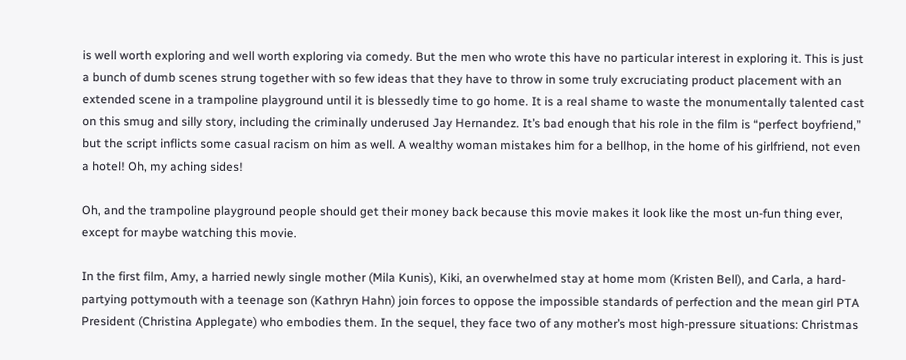is well worth exploring and well worth exploring via comedy. But the men who wrote this have no particular interest in exploring it. This is just a bunch of dumb scenes strung together with so few ideas that they have to throw in some truly excruciating product placement with an extended scene in a trampoline playground until it is blessedly time to go home. It is a real shame to waste the monumentally talented cast on this smug and silly story, including the criminally underused Jay Hernandez. It’s bad enough that his role in the film is “perfect boyfriend,” but the script inflicts some casual racism on him as well. A wealthy woman mistakes him for a bellhop, in the home of his girlfriend, not even a hotel! Oh, my aching sides!

Oh, and the trampoline playground people should get their money back because this movie makes it look like the most un-fun thing ever, except for maybe watching this movie.

In the first film, Amy, a harried newly single mother (Mila Kunis), Kiki, an overwhelmed stay at home mom (Kristen Bell), and Carla, a hard-partying pottymouth with a teenage son (Kathryn Hahn) join forces to oppose the impossible standards of perfection and the mean girl PTA President (Christina Applegate) who embodies them. In the sequel, they face two of any mother’s most high-pressure situations: Christmas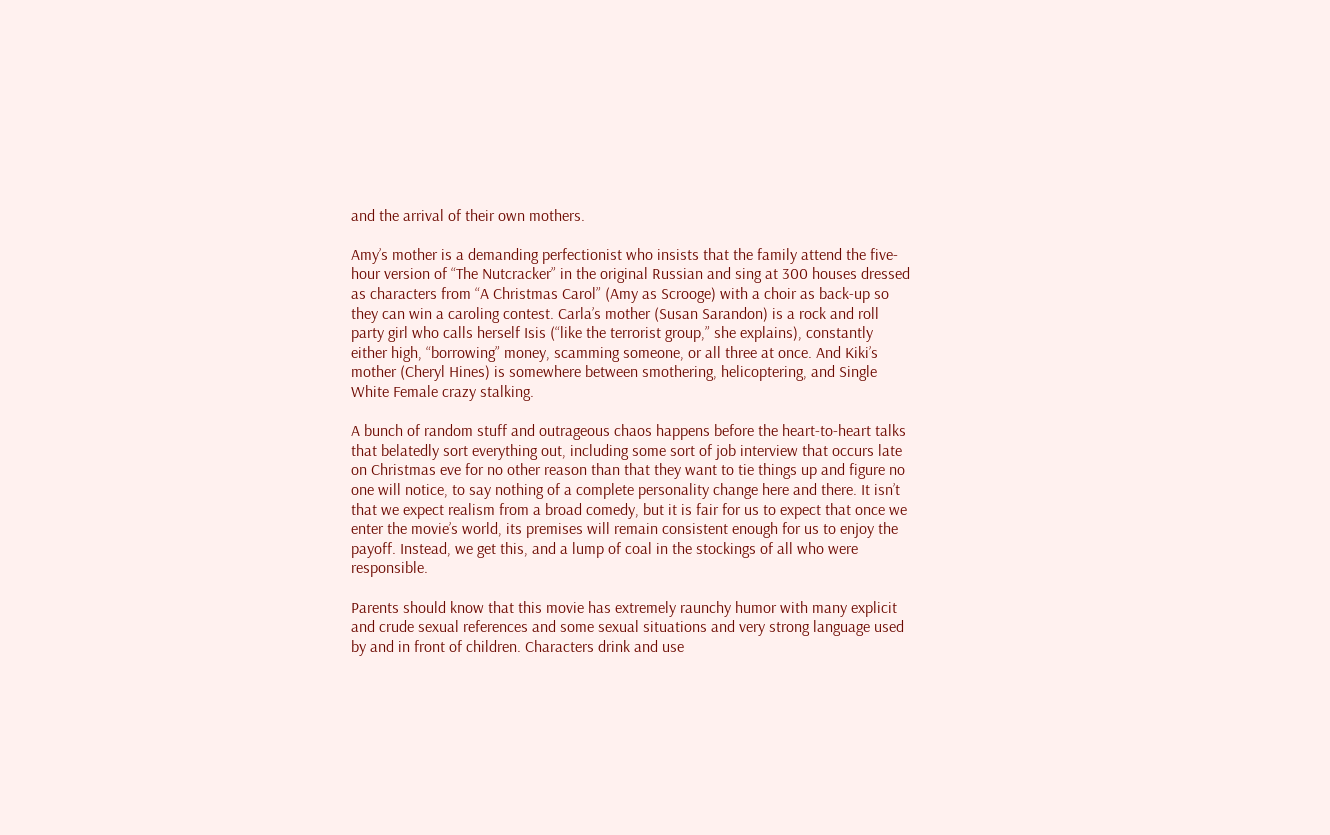and the arrival of their own mothers.

Amy’s mother is a demanding perfectionist who insists that the family attend the five-hour version of “The Nutcracker” in the original Russian and sing at 300 houses dressed as characters from “A Christmas Carol” (Amy as Scrooge) with a choir as back-up so they can win a caroling contest. Carla’s mother (Susan Sarandon) is a rock and roll party girl who calls herself Isis (“like the terrorist group,” she explains), constantly either high, “borrowing” money, scamming someone, or all three at once. And Kiki’s mother (Cheryl Hines) is somewhere between smothering, helicoptering, and Single White Female crazy stalking.

A bunch of random stuff and outrageous chaos happens before the heart-to-heart talks that belatedly sort everything out, including some sort of job interview that occurs late on Christmas eve for no other reason than that they want to tie things up and figure no one will notice, to say nothing of a complete personality change here and there. It isn’t that we expect realism from a broad comedy, but it is fair for us to expect that once we enter the movie’s world, its premises will remain consistent enough for us to enjoy the payoff. Instead, we get this, and a lump of coal in the stockings of all who were responsible.

Parents should know that this movie has extremely raunchy humor with many explicit and crude sexual references and some sexual situations and very strong language used by and in front of children. Characters drink and use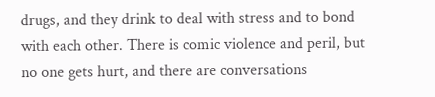drugs, and they drink to deal with stress and to bond with each other. There is comic violence and peril, but no one gets hurt, and there are conversations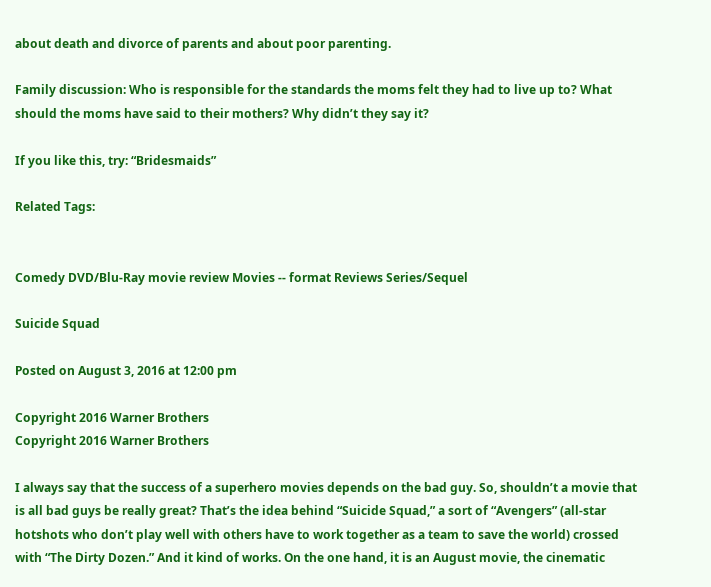about death and divorce of parents and about poor parenting.

Family discussion: Who is responsible for the standards the moms felt they had to live up to? What should the moms have said to their mothers? Why didn’t they say it?

If you like this, try: “Bridesmaids”

Related Tags:


Comedy DVD/Blu-Ray movie review Movies -- format Reviews Series/Sequel

Suicide Squad

Posted on August 3, 2016 at 12:00 pm

Copyright 2016 Warner Brothers
Copyright 2016 Warner Brothers

I always say that the success of a superhero movies depends on the bad guy. So, shouldn’t a movie that is all bad guys be really great? That’s the idea behind “Suicide Squad,” a sort of “Avengers” (all-star hotshots who don’t play well with others have to work together as a team to save the world) crossed with “The Dirty Dozen.” And it kind of works. On the one hand, it is an August movie, the cinematic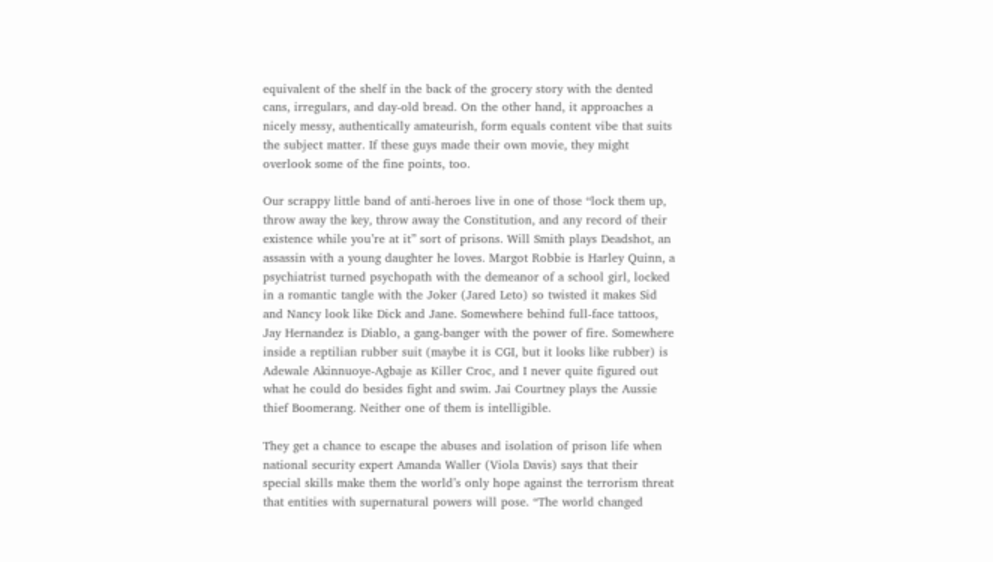equivalent of the shelf in the back of the grocery story with the dented cans, irregulars, and day-old bread. On the other hand, it approaches a nicely messy, authentically amateurish, form equals content vibe that suits the subject matter. If these guys made their own movie, they might overlook some of the fine points, too.

Our scrappy little band of anti-heroes live in one of those “lock them up, throw away the key, throw away the Constitution, and any record of their existence while you’re at it” sort of prisons. Will Smith plays Deadshot, an assassin with a young daughter he loves. Margot Robbie is Harley Quinn, a psychiatrist turned psychopath with the demeanor of a school girl, locked in a romantic tangle with the Joker (Jared Leto) so twisted it makes Sid and Nancy look like Dick and Jane. Somewhere behind full-face tattoos, Jay Hernandez is Diablo, a gang-banger with the power of fire. Somewhere inside a reptilian rubber suit (maybe it is CGI, but it looks like rubber) is Adewale Akinnuoye-Agbaje as Killer Croc, and I never quite figured out what he could do besides fight and swim. Jai Courtney plays the Aussie thief Boomerang. Neither one of them is intelligible.

They get a chance to escape the abuses and isolation of prison life when national security expert Amanda Waller (Viola Davis) says that their special skills make them the world’s only hope against the terrorism threat that entities with supernatural powers will pose. “The world changed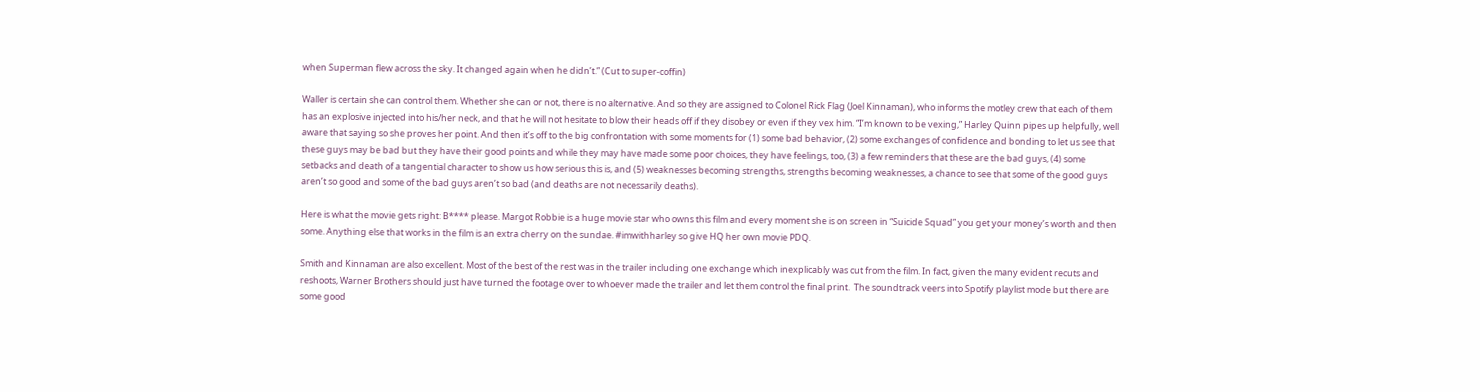when Superman flew across the sky. It changed again when he didn’t.” (Cut to super-coffin)

Waller is certain she can control them. Whether she can or not, there is no alternative. And so they are assigned to Colonel Rick Flag (Joel Kinnaman), who informs the motley crew that each of them has an explosive injected into his/her neck, and that he will not hesitate to blow their heads off if they disobey or even if they vex him. “I’m known to be vexing,” Harley Quinn pipes up helpfully, well aware that saying so she proves her point. And then it’s off to the big confrontation with some moments for (1) some bad behavior, (2) some exchanges of confidence and bonding to let us see that these guys may be bad but they have their good points and while they may have made some poor choices, they have feelings, too, (3) a few reminders that these are the bad guys, (4) some setbacks and death of a tangential character to show us how serious this is, and (5) weaknesses becoming strengths, strengths becoming weaknesses, a chance to see that some of the good guys aren’t so good and some of the bad guys aren’t so bad (and deaths are not necessarily deaths).

Here is what the movie gets right: B**** please. Margot Robbie is a huge movie star who owns this film and every moment she is on screen in “Suicide Squad” you get your money’s worth and then some. Anything else that works in the film is an extra cherry on the sundae. #imwithharley so give HQ her own movie PDQ.

Smith and Kinnaman are also excellent. Most of the best of the rest was in the trailer including one exchange which inexplicably was cut from the film. In fact, given the many evident recuts and reshoots, Warner Brothers should just have turned the footage over to whoever made the trailer and let them control the final print.  The soundtrack veers into Spotify playlist mode but there are some good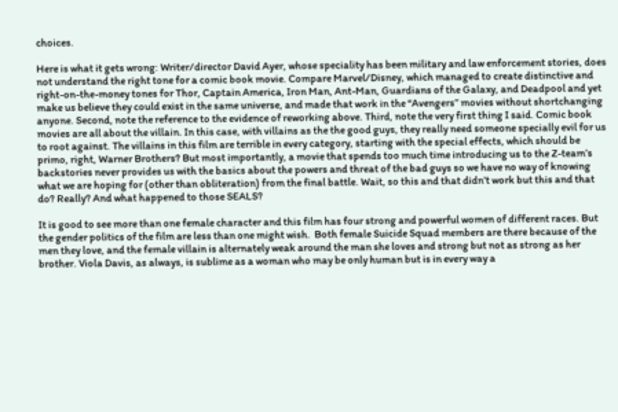choices.

Here is what it gets wrong: Writer/director David Ayer, whose speciality has been military and law enforcement stories, does not understand the right tone for a comic book movie. Compare Marvel/Disney, which managed to create distinctive and right-on-the-money tones for Thor, Captain America, Iron Man, Ant-Man, Guardians of the Galaxy, and Deadpool and yet make us believe they could exist in the same universe, and made that work in the “Avengers” movies without shortchanging anyone. Second, note the reference to the evidence of reworking above. Third, note the very first thing I said. Comic book movies are all about the villain. In this case, with villains as the the good guys, they really need someone specially evil for us to root against. The villains in this film are terrible in every category, starting with the special effects, which should be primo, right, Warner Brothers? But most importantly, a movie that spends too much time introducing us to the Z-team’s backstories never provides us with the basics about the powers and threat of the bad guys so we have no way of knowing what we are hoping for (other than obliteration) from the final battle. Wait, so this and that didn’t work but this and that do? Really? And what happened to those SEALS?

It is good to see more than one female character and this film has four strong and powerful women of different races. But the gender politics of the film are less than one might wish.  Both female Suicide Squad members are there because of the men they love, and the female villain is alternately weak around the man she loves and strong but not as strong as her brother. Viola Davis, as always, is sublime as a woman who may be only human but is in every way a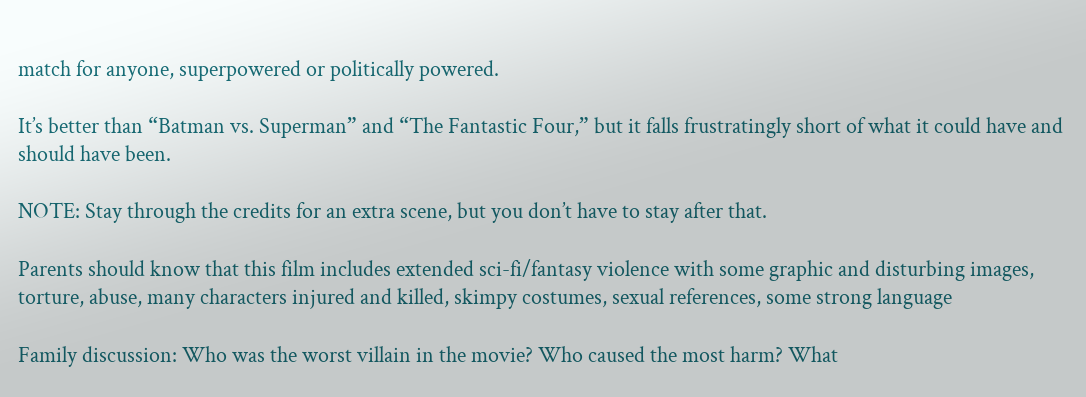match for anyone, superpowered or politically powered.

It’s better than “Batman vs. Superman” and “The Fantastic Four,” but it falls frustratingly short of what it could have and should have been.

NOTE: Stay through the credits for an extra scene, but you don’t have to stay after that.

Parents should know that this film includes extended sci-fi/fantasy violence with some graphic and disturbing images, torture, abuse, many characters injured and killed, skimpy costumes, sexual references, some strong language

Family discussion: Who was the worst villain in the movie? Who caused the most harm? What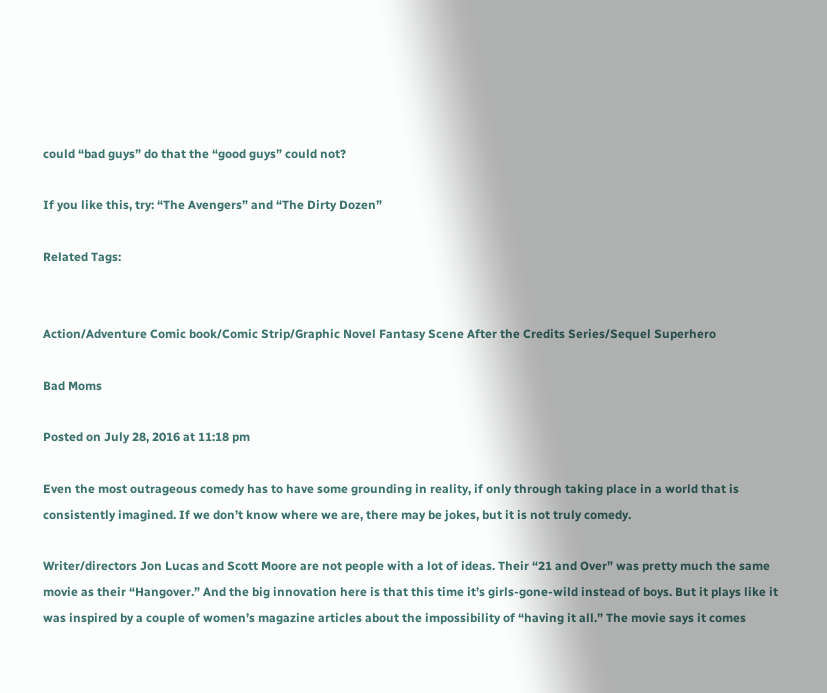could “bad guys” do that the “good guys” could not?

If you like this, try: “The Avengers” and “The Dirty Dozen”

Related Tags:


Action/Adventure Comic book/Comic Strip/Graphic Novel Fantasy Scene After the Credits Series/Sequel Superhero

Bad Moms

Posted on July 28, 2016 at 11:18 pm

Even the most outrageous comedy has to have some grounding in reality, if only through taking place in a world that is consistently imagined. If we don’t know where we are, there may be jokes, but it is not truly comedy.

Writer/directors Jon Lucas and Scott Moore are not people with a lot of ideas. Their “21 and Over” was pretty much the same movie as their “Hangover.” And the big innovation here is that this time it’s girls-gone-wild instead of boys. But it plays like it was inspired by a couple of women’s magazine articles about the impossibility of “having it all.” The movie says it comes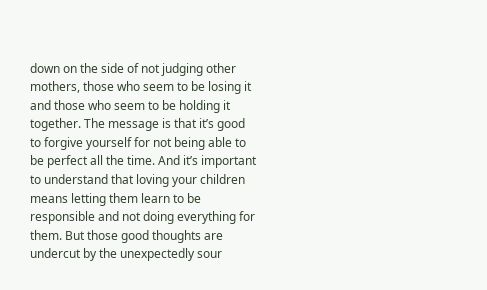down on the side of not judging other mothers, those who seem to be losing it and those who seem to be holding it together. The message is that it’s good to forgive yourself for not being able to be perfect all the time. And it’s important to understand that loving your children means letting them learn to be responsible and not doing everything for them. But those good thoughts are undercut by the unexpectedly sour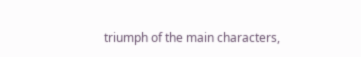triumph of the main characters,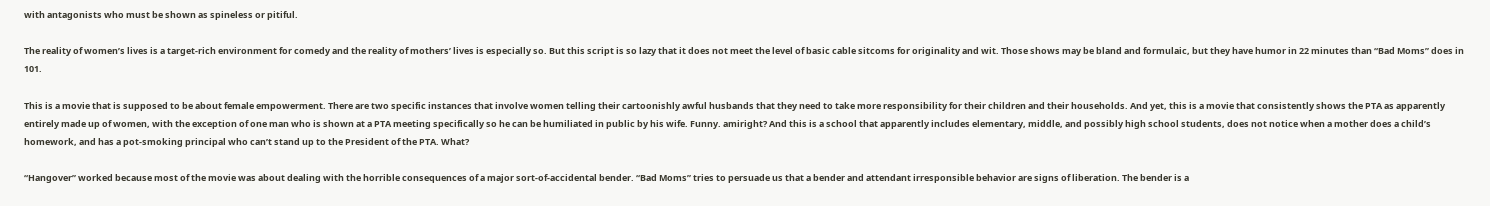with antagonists who must be shown as spineless or pitiful.

The reality of women’s lives is a target-rich environment for comedy and the reality of mothers’ lives is especially so. But this script is so lazy that it does not meet the level of basic cable sitcoms for originality and wit. Those shows may be bland and formulaic, but they have humor in 22 minutes than “Bad Moms” does in 101.

This is a movie that is supposed to be about female empowerment. There are two specific instances that involve women telling their cartoonishly awful husbands that they need to take more responsibility for their children and their households. And yet, this is a movie that consistently shows the PTA as apparently entirely made up of women, with the exception of one man who is shown at a PTA meeting specifically so he can be humiliated in public by his wife. Funny. amiright? And this is a school that apparently includes elementary, middle, and possibly high school students, does not notice when a mother does a child’s homework, and has a pot-smoking principal who can’t stand up to the President of the PTA. What?

“Hangover” worked because most of the movie was about dealing with the horrible consequences of a major sort-of-accidental bender. “Bad Moms” tries to persuade us that a bender and attendant irresponsible behavior are signs of liberation. The bender is a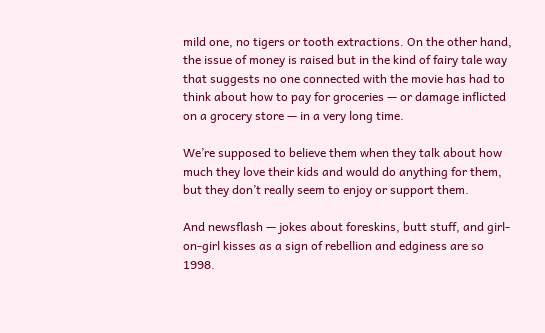mild one, no tigers or tooth extractions. On the other hand, the issue of money is raised but in the kind of fairy tale way that suggests no one connected with the movie has had to think about how to pay for groceries — or damage inflicted on a grocery store — in a very long time.

We’re supposed to believe them when they talk about how much they love their kids and would do anything for them, but they don’t really seem to enjoy or support them.

And newsflash — jokes about foreskins, butt stuff, and girl-on-girl kisses as a sign of rebellion and edginess are so 1998.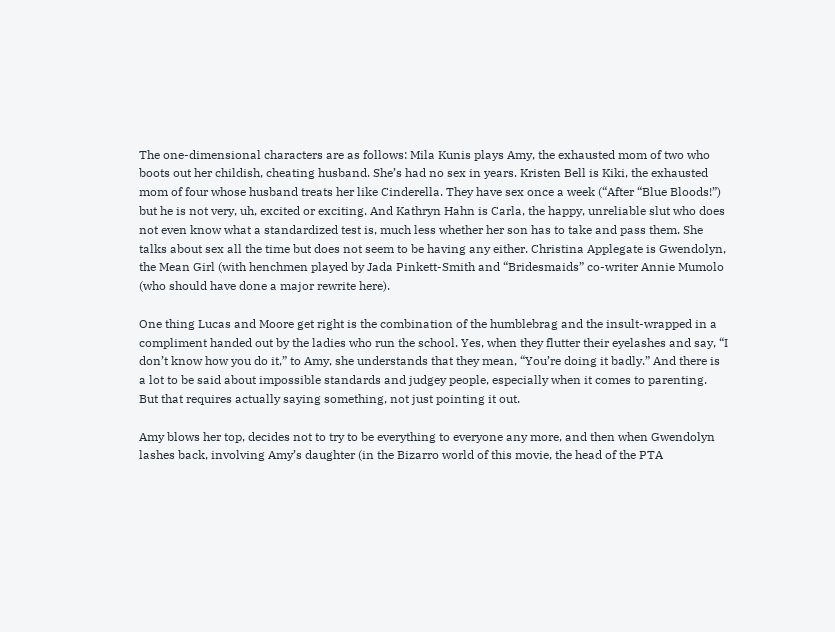The one-dimensional characters are as follows: Mila Kunis plays Amy, the exhausted mom of two who boots out her childish, cheating husband. She’s had no sex in years. Kristen Bell is Kiki, the exhausted mom of four whose husband treats her like Cinderella. They have sex once a week (“After “Blue Bloods!”) but he is not very, uh, excited or exciting. And Kathryn Hahn is Carla, the happy, unreliable slut who does not even know what a standardized test is, much less whether her son has to take and pass them. She talks about sex all the time but does not seem to be having any either. Christina Applegate is Gwendolyn, the Mean Girl (with henchmen played by Jada Pinkett-Smith and “Bridesmaids” co-writer Annie Mumolo (who should have done a major rewrite here).

One thing Lucas and Moore get right is the combination of the humblebrag and the insult-wrapped in a compliment handed out by the ladies who run the school. Yes, when they flutter their eyelashes and say, “I don’t know how you do it,” to Amy, she understands that they mean, “You’re doing it badly.” And there is a lot to be said about impossible standards and judgey people, especially when it comes to parenting. But that requires actually saying something, not just pointing it out.

Amy blows her top, decides not to try to be everything to everyone any more, and then when Gwendolyn lashes back, involving Amy’s daughter (in the Bizarro world of this movie, the head of the PTA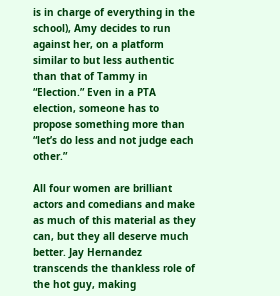is in charge of everything in the school), Amy decides to run against her, on a platform similar to but less authentic than that of Tammy in “Election.” Even in a PTA election, someone has to propose something more than “let’s do less and not judge each other.”

All four women are brilliant actors and comedians and make as much of this material as they can, but they all deserve much better. Jay Hernandez transcends the thankless role of the hot guy, making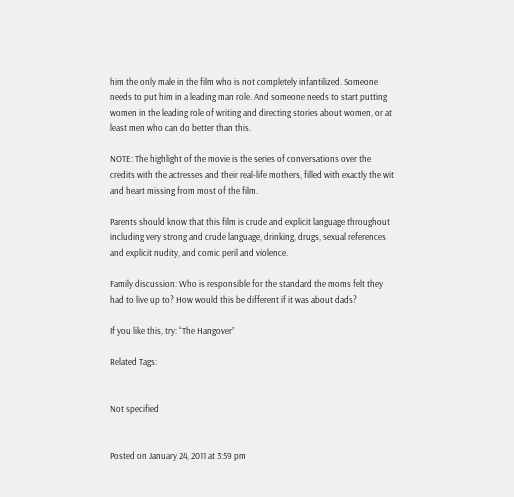him the only male in the film who is not completely infantilized. Someone needs to put him in a leading man role. And someone needs to start putting women in the leading role of writing and directing stories about women, or at least men who can do better than this.

NOTE: The highlight of the movie is the series of conversations over the credits with the actresses and their real-life mothers, filled with exactly the wit and heart missing from most of the film.

Parents should know that this film is crude and explicit language throughout including very strong and crude language, drinking, drugs, sexual references and explicit nudity, and comic peril and violence.

Family discussion: Who is responsible for the standard the moms felt they had to live up to? How would this be different if it was about dads?

If you like this, try: “The Hangover”

Related Tags:


Not specified


Posted on January 24, 2011 at 3:59 pm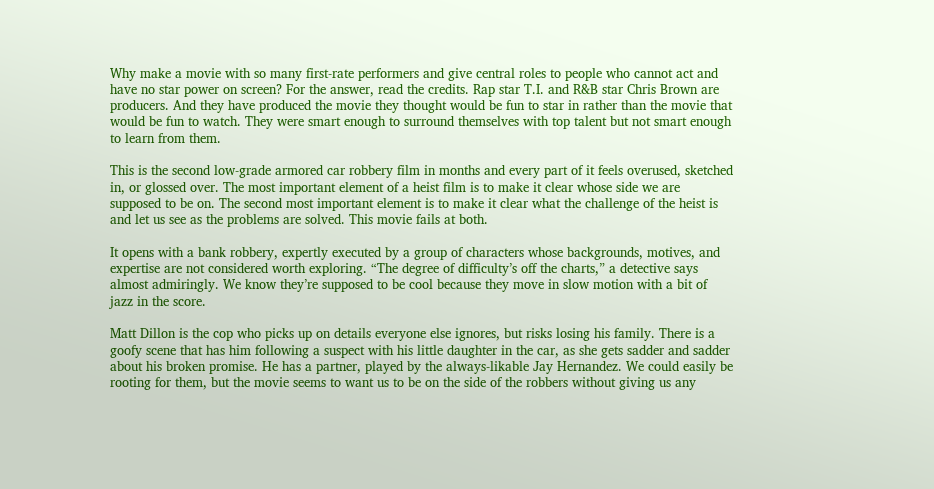Why make a movie with so many first-rate performers and give central roles to people who cannot act and have no star power on screen? For the answer, read the credits. Rap star T.I. and R&B star Chris Brown are producers. And they have produced the movie they thought would be fun to star in rather than the movie that would be fun to watch. They were smart enough to surround themselves with top talent but not smart enough to learn from them.

This is the second low-grade armored car robbery film in months and every part of it feels overused, sketched in, or glossed over. The most important element of a heist film is to make it clear whose side we are supposed to be on. The second most important element is to make it clear what the challenge of the heist is and let us see as the problems are solved. This movie fails at both.

It opens with a bank robbery, expertly executed by a group of characters whose backgrounds, motives, and expertise are not considered worth exploring. “The degree of difficulty’s off the charts,” a detective says almost admiringly. We know they’re supposed to be cool because they move in slow motion with a bit of jazz in the score.

Matt Dillon is the cop who picks up on details everyone else ignores, but risks losing his family. There is a goofy scene that has him following a suspect with his little daughter in the car, as she gets sadder and sadder about his broken promise. He has a partner, played by the always-likable Jay Hernandez. We could easily be rooting for them, but the movie seems to want us to be on the side of the robbers without giving us any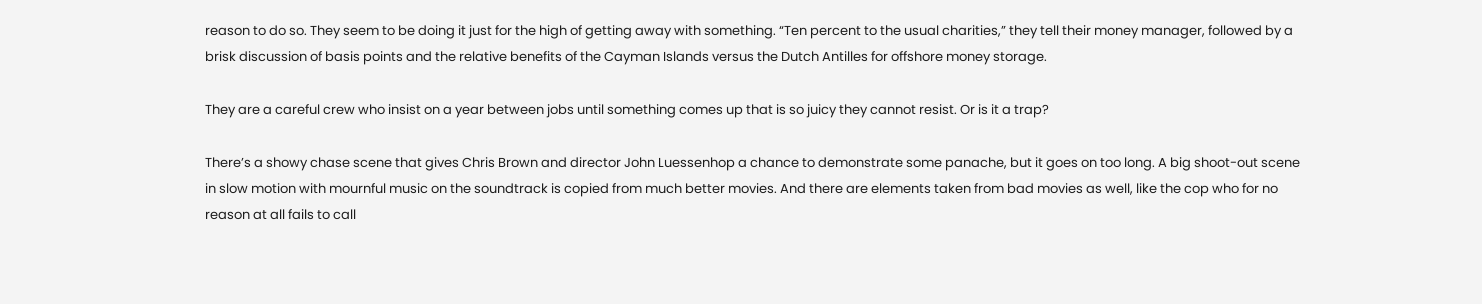reason to do so. They seem to be doing it just for the high of getting away with something. “Ten percent to the usual charities,” they tell their money manager, followed by a brisk discussion of basis points and the relative benefits of the Cayman Islands versus the Dutch Antilles for offshore money storage.

They are a careful crew who insist on a year between jobs until something comes up that is so juicy they cannot resist. Or is it a trap?

There’s a showy chase scene that gives Chris Brown and director John Luessenhop a chance to demonstrate some panache, but it goes on too long. A big shoot-out scene in slow motion with mournful music on the soundtrack is copied from much better movies. And there are elements taken from bad movies as well, like the cop who for no reason at all fails to call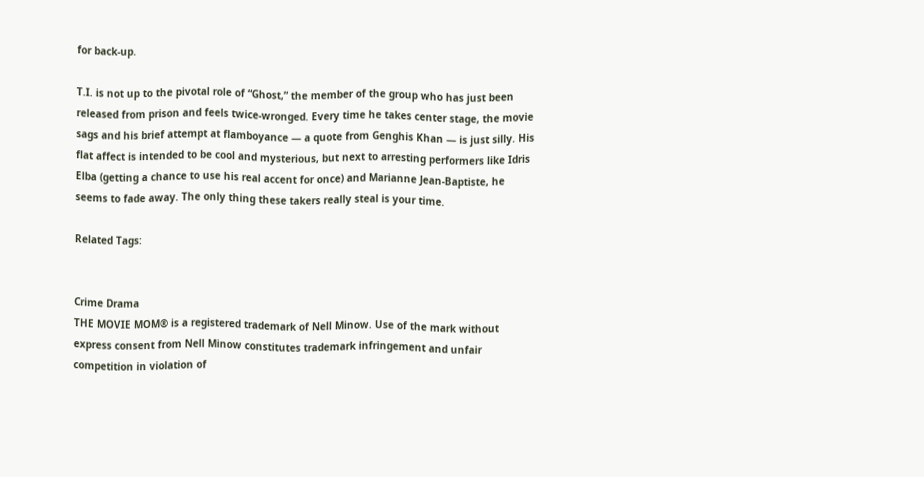for back-up.

T.I. is not up to the pivotal role of “Ghost,” the member of the group who has just been released from prison and feels twice-wronged. Every time he takes center stage, the movie sags and his brief attempt at flamboyance — a quote from Genghis Khan — is just silly. His flat affect is intended to be cool and mysterious, but next to arresting performers like Idris Elba (getting a chance to use his real accent for once) and Marianne Jean-Baptiste, he seems to fade away. The only thing these takers really steal is your time.

Related Tags:


Crime Drama
THE MOVIE MOM® is a registered trademark of Nell Minow. Use of the mark without express consent from Nell Minow constitutes trademark infringement and unfair competition in violation of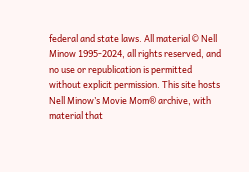federal and state laws. All material © Nell Minow 1995-2024, all rights reserved, and no use or republication is permitted without explicit permission. This site hosts Nell Minow’s Movie Mom® archive, with material that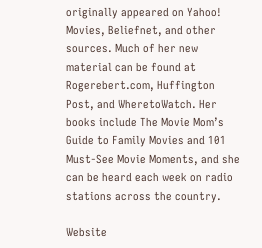originally appeared on Yahoo! Movies, Beliefnet, and other sources. Much of her new material can be found at Rogerebert.com, Huffington Post, and WheretoWatch. Her books include The Movie Mom’s Guide to Family Movies and 101 Must-See Movie Moments, and she can be heard each week on radio stations across the country.

Website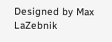Designed by Max LaZebnik